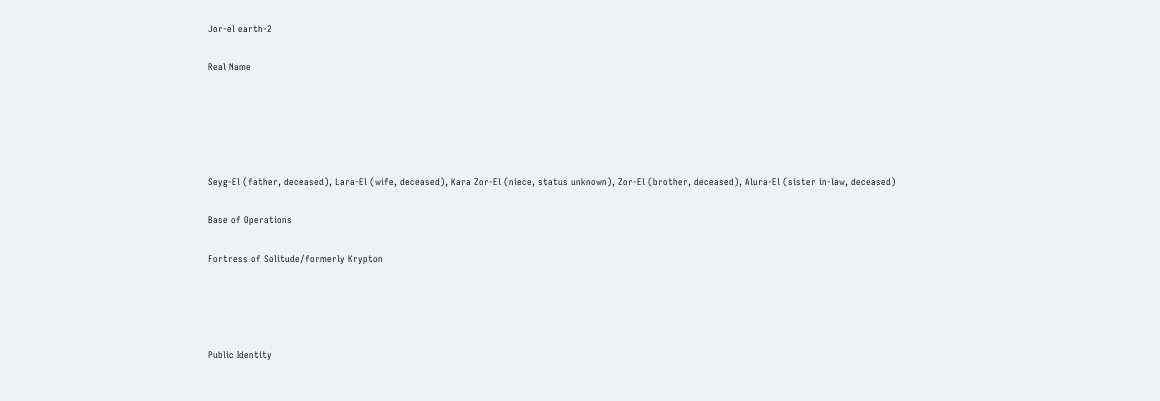Jor-el earth-2

Real Name





Seyg-El (father, deceased), Lara-El (wife, deceased), Kara Zor-El (niece, status unknown), Zor-El (brother, deceased), Alura-El (sister in-law, deceased)

Base of Operations

Fortress of Solitude/formerly Krypton




Public Identity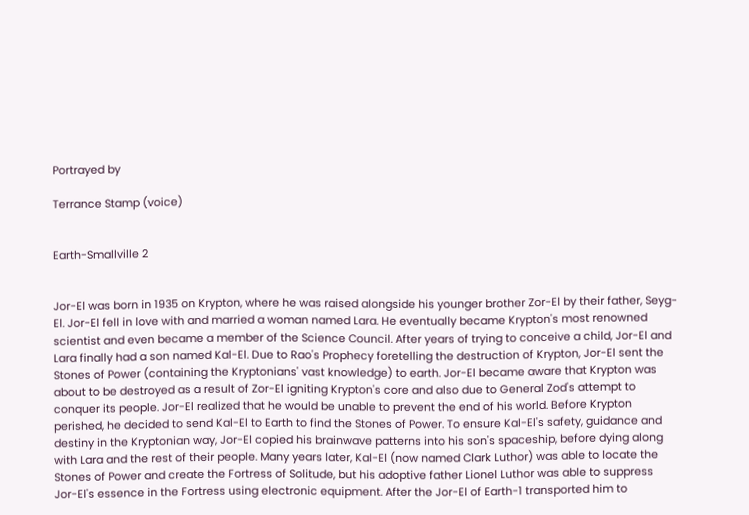Portrayed by

Terrance Stamp (voice)


Earth-Smallville 2


Jor-El was born in 1935 on Krypton, where he was raised alongside his younger brother Zor-El by their father, Seyg-El. Jor-El fell in love with and married a woman named Lara. He eventually became Krypton's most renowned scientist and even became a member of the Science Council. After years of trying to conceive a child, Jor-El and Lara finally had a son named Kal-El. Due to Rao's Prophecy foretelling the destruction of Krypton, Jor-El sent the Stones of Power (containing the Kryptonians' vast knowledge) to earth. Jor-El became aware that Krypton was about to be destroyed as a result of Zor-El igniting Krypton's core and also due to General Zod's attempt to conquer its people. Jor-El realized that he would be unable to prevent the end of his world. Before Krypton perished, he decided to send Kal-El to Earth to find the Stones of Power. To ensure Kal-El's safety, guidance and destiny in the Kryptonian way, Jor-El copied his brainwave patterns into his son's spaceship, before dying along with Lara and the rest of their people. Many years later, Kal-El (now named Clark Luthor) was able to locate the Stones of Power and create the Fortress of Solitude, but his adoptive father Lionel Luthor was able to suppress Jor-El's essence in the Fortress using electronic equipment. After the Jor-El of Earth-1 transported him to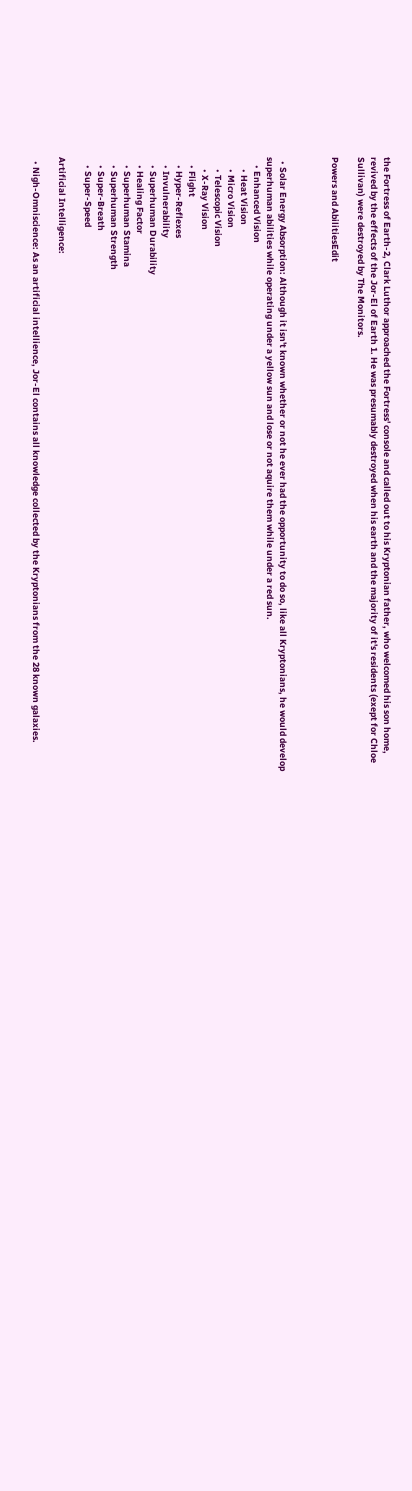the Fortress of Earth-2, Clark Luthor approached the Fortress' console and called out to his Kryptonian father, who welcomed his son home, revived by the effects of the Jor-El of Earth 1. He was presumably destroyed when his earth and the majority of it's residents (exept for Chloe Sullivan) were destroyed by The Monitors.

Powers and AbilitiesEdit



  • Solar Energy Absorption: Although it isn't known whether or not he ever had the opportunity to do so, like all Kryptonians, he would develop superhuman abilities while operating under a yellow sun and lose or not aquire them while under a red sun.
    • Enhanced Vision
      • Heat Vision
      • Micro Vision
      • Telescopic Vision
      • X-Ray Vision
    • Flight
    • Hyper-Reflexes
    • Invulnerability
    • Superhuman Durability
    • Healing Factor
    • Superhuman Stamina
    • Superhuman Strength
    • Super-Breath
    • Super-Speed

Artificial Intelligence:

  • Nigh-Omniscience: As an artificial intellience, Jor-El contains all knowledge collected by the Kryptonians from the 28 known galaxies.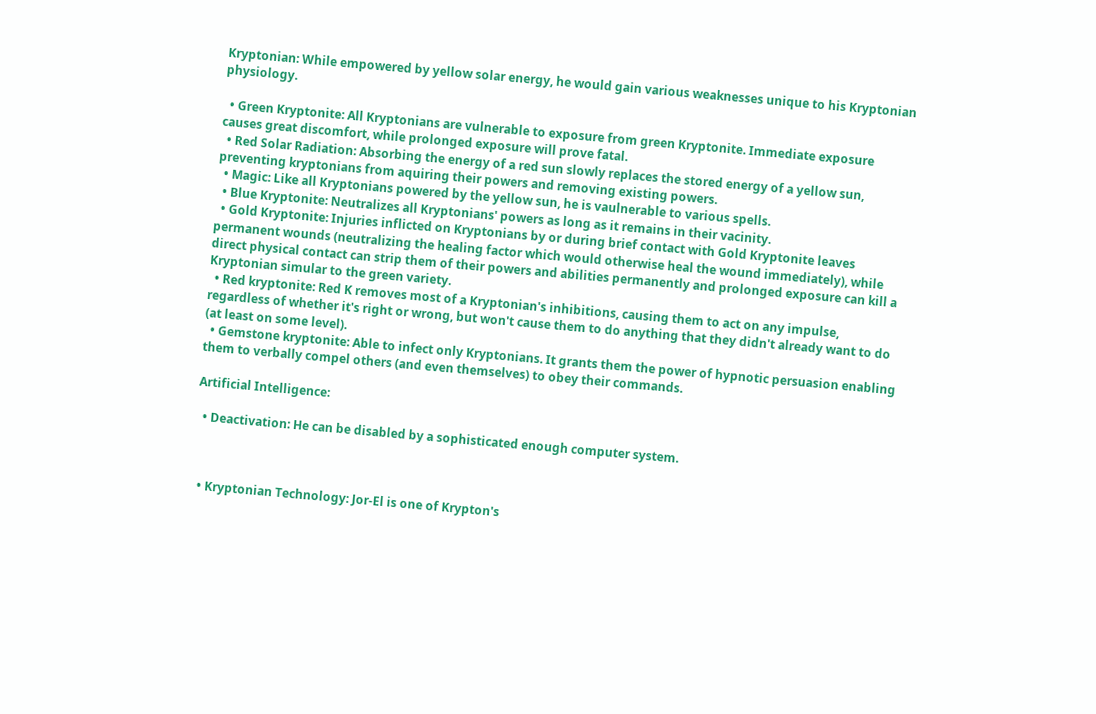Kryptonian: While empowered by yellow solar energy, he would gain various weaknesses unique to his Kryptonian physiology.

  • Green Kryptonite: All Kryptonians are vulnerable to exposure from green Kryptonite. Immediate exposure causes great discomfort, while prolonged exposure will prove fatal.
  • Red Solar Radiation: Absorbing the energy of a red sun slowly replaces the stored energy of a yellow sun, preventing kryptonians from aquiring their powers and removing existing powers.
  • Magic: Like all Kryptonians powered by the yellow sun, he is vaulnerable to various spells.
  • Blue Kryptonite: Neutralizes all Kryptonians' powers as long as it remains in their vacinity.
  • Gold Kryptonite: Injuries inflicted on Kryptonians by or during brief contact with Gold Kryptonite leaves permanent wounds (neutralizing the healing factor which would otherwise heal the wound immediately), while direct physical contact can strip them of their powers and abilities permanently and prolonged exposure can kill a Kryptonian simular to the green variety.
  • Red kryptonite: Red K removes most of a Kryptonian's inhibitions, causing them to act on any impulse, regardless of whether it's right or wrong, but won't cause them to do anything that they didn't already want to do (at least on some level).
  • Gemstone kryptonite: Able to infect only Kryptonians. It grants them the power of hypnotic persuasion enabling them to verbally compel others (and even themselves) to obey their commands.

Artificial Intelligence:

  • Deactivation: He can be disabled by a sophisticated enough computer system.



  • Kryptonian Technology: Jor-El is one of Krypton's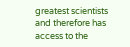greatest scientists and therefore has access to the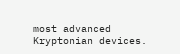most advanced Kryptonian devices.